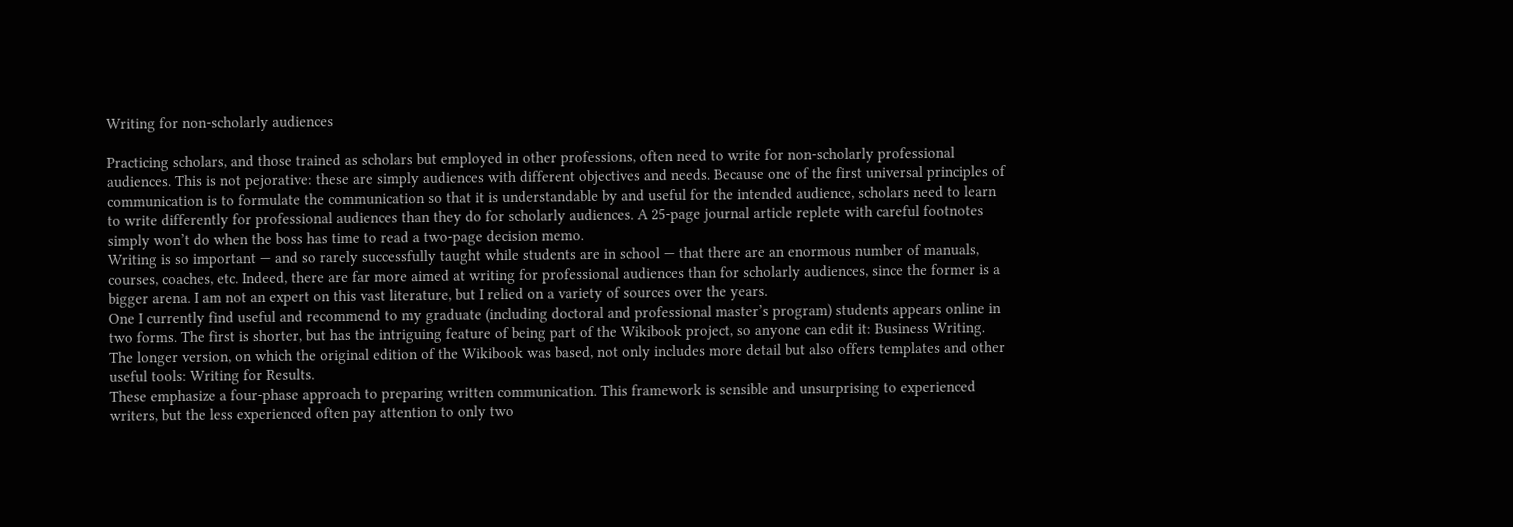Writing for non-scholarly audiences

Practicing scholars, and those trained as scholars but employed in other professions, often need to write for non-scholarly professional audiences. This is not pejorative: these are simply audiences with different objectives and needs. Because one of the first universal principles of communication is to formulate the communication so that it is understandable by and useful for the intended audience, scholars need to learn to write differently for professional audiences than they do for scholarly audiences. A 25-page journal article replete with careful footnotes simply won’t do when the boss has time to read a two-page decision memo.
Writing is so important — and so rarely successfully taught while students are in school — that there are an enormous number of manuals, courses, coaches, etc. Indeed, there are far more aimed at writing for professional audiences than for scholarly audiences, since the former is a bigger arena. I am not an expert on this vast literature, but I relied on a variety of sources over the years.
One I currently find useful and recommend to my graduate (including doctoral and professional master’s program) students appears online in two forms. The first is shorter, but has the intriguing feature of being part of the Wikibook project, so anyone can edit it: Business Writing. The longer version, on which the original edition of the Wikibook was based, not only includes more detail but also offers templates and other useful tools: Writing for Results.
These emphasize a four-phase approach to preparing written communication. This framework is sensible and unsurprising to experienced writers, but the less experienced often pay attention to only two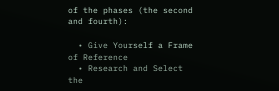of the phases (the second and fourth):

  • Give Yourself a Frame of Reference
  • Research and Select the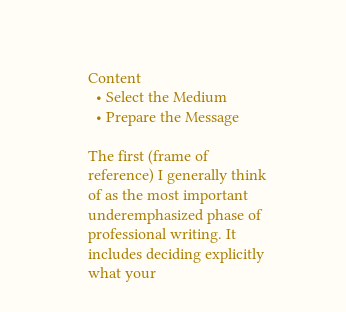Content
  • Select the Medium
  • Prepare the Message

The first (frame of reference) I generally think of as the most important underemphasized phase of professional writing. It includes deciding explicitly what your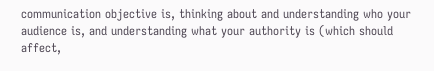communication objective is, thinking about and understanding who your audience is, and understanding what your authority is (which should affect,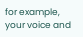for example, your voice and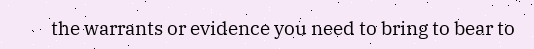the warrants or evidence you need to bring to bear to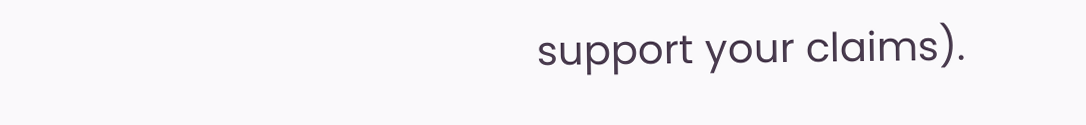support your claims).